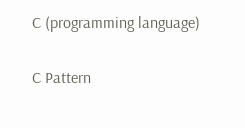C (programming language)

C Pattern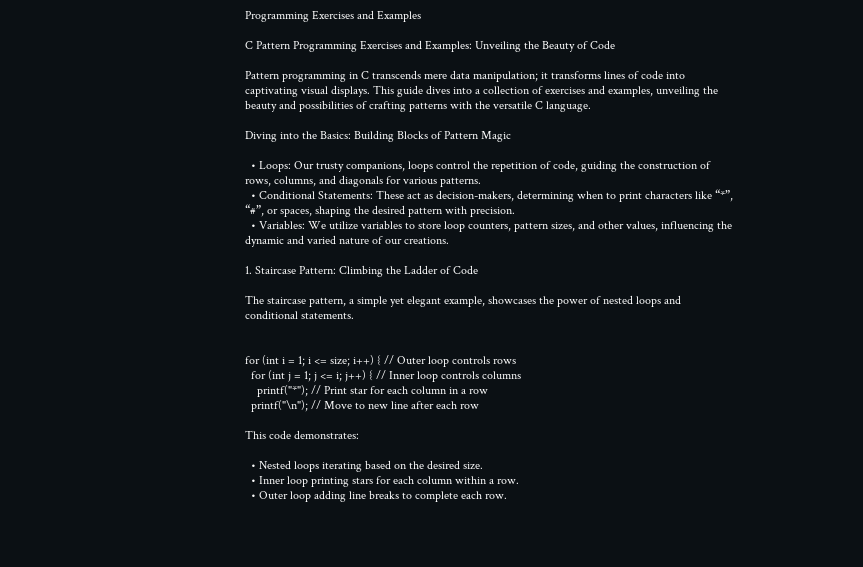Programming Exercises and Examples

C Pattern Programming Exercises and Examples: Unveiling the Beauty of Code

Pattern programming in C transcends mere data manipulation; it transforms lines of code into captivating visual displays. This guide dives into a collection of exercises and examples, unveiling the beauty and possibilities of crafting patterns with the versatile C language.

Diving into the Basics: Building Blocks of Pattern Magic

  • Loops: Our trusty companions, loops control the repetition of code, guiding the construction of rows, columns, and diagonals for various patterns.
  • Conditional Statements: These act as decision-makers, determining when to print characters like “*”, “#”, or spaces, shaping the desired pattern with precision.
  • Variables: We utilize variables to store loop counters, pattern sizes, and other values, influencing the dynamic and varied nature of our creations.

1. Staircase Pattern: Climbing the Ladder of Code

The staircase pattern, a simple yet elegant example, showcases the power of nested loops and conditional statements.


for (int i = 1; i <= size; i++) { // Outer loop controls rows
  for (int j = 1; j <= i; j++) { // Inner loop controls columns
    printf("*"); // Print star for each column in a row
  printf("\n"); // Move to new line after each row

This code demonstrates:

  • Nested loops iterating based on the desired size.
  • Inner loop printing stars for each column within a row.
  • Outer loop adding line breaks to complete each row.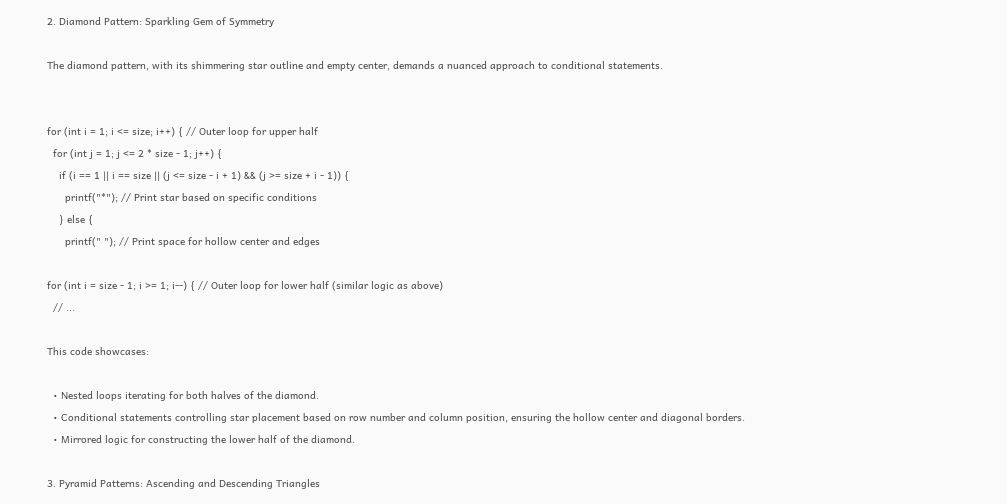2. Diamond Pattern: Sparkling Gem of Symmetry

The diamond pattern, with its shimmering star outline and empty center, demands a nuanced approach to conditional statements.


for (int i = 1; i <= size; i++) { // Outer loop for upper half
  for (int j = 1; j <= 2 * size - 1; j++) {
    if (i == 1 || i == size || (j <= size - i + 1) && (j >= size + i - 1)) {
      printf("*"); // Print star based on specific conditions
    } else {
      printf(" "); // Print space for hollow center and edges

for (int i = size - 1; i >= 1; i--) { // Outer loop for lower half (similar logic as above)
  // ...

This code showcases:

  • Nested loops iterating for both halves of the diamond.
  • Conditional statements controlling star placement based on row number and column position, ensuring the hollow center and diagonal borders.
  • Mirrored logic for constructing the lower half of the diamond.

3. Pyramid Patterns: Ascending and Descending Triangles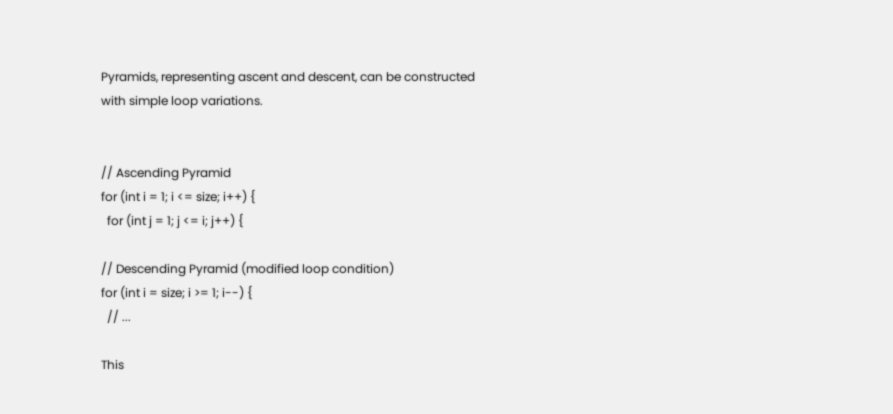Pyramids, representing ascent and descent, can be constructed with simple loop variations.


// Ascending Pyramid
for (int i = 1; i <= size; i++) {
  for (int j = 1; j <= i; j++) {

// Descending Pyramid (modified loop condition)
for (int i = size; i >= 1; i--) {
  // ...

This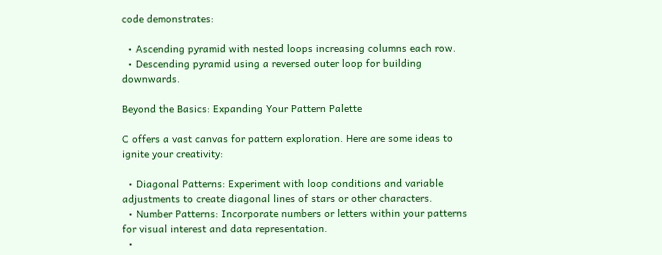code demonstrates:

  • Ascending pyramid with nested loops increasing columns each row.
  • Descending pyramid using a reversed outer loop for building downwards.

Beyond the Basics: Expanding Your Pattern Palette

C offers a vast canvas for pattern exploration. Here are some ideas to ignite your creativity:

  • Diagonal Patterns: Experiment with loop conditions and variable adjustments to create diagonal lines of stars or other characters.
  • Number Patterns: Incorporate numbers or letters within your patterns for visual interest and data representation.
  •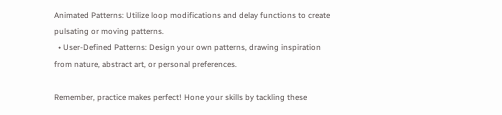Animated Patterns: Utilize loop modifications and delay functions to create pulsating or moving patterns.
  • User-Defined Patterns: Design your own patterns, drawing inspiration from nature, abstract art, or personal preferences.

Remember, practice makes perfect! Hone your skills by tackling these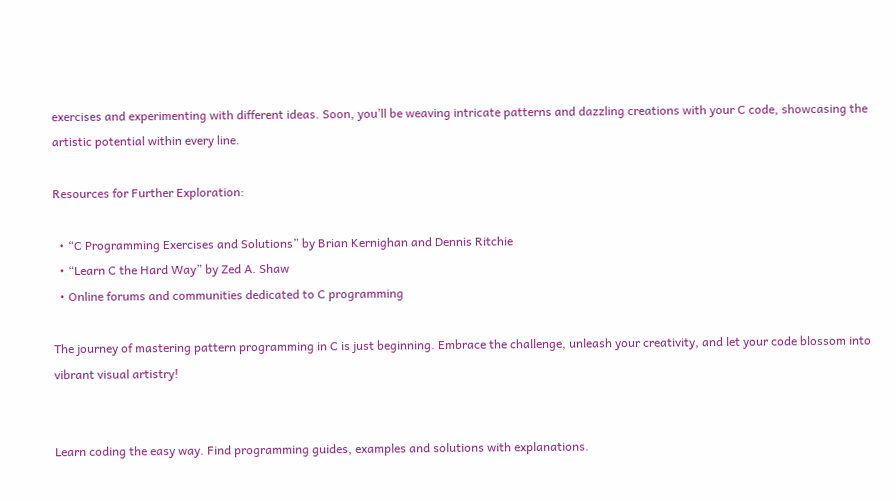exercises and experimenting with different ideas. Soon, you’ll be weaving intricate patterns and dazzling creations with your C code, showcasing the artistic potential within every line.

Resources for Further Exploration:

  • “C Programming Exercises and Solutions” by Brian Kernighan and Dennis Ritchie
  • “Learn C the Hard Way” by Zed A. Shaw
  • Online forums and communities dedicated to C programming

The journey of mastering pattern programming in C is just beginning. Embrace the challenge, unleash your creativity, and let your code blossom into vibrant visual artistry!


Learn coding the easy way. Find programming guides, examples and solutions with explanations.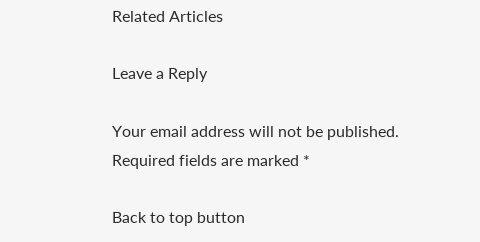Related Articles

Leave a Reply

Your email address will not be published. Required fields are marked *

Back to top button